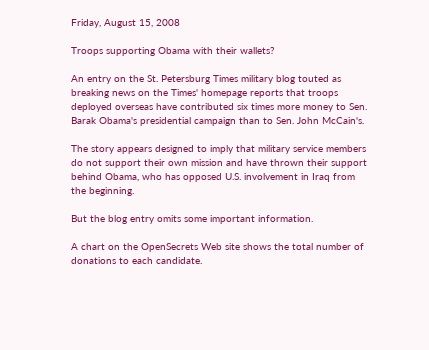Friday, August 15, 2008

Troops supporting Obama with their wallets?

An entry on the St. Petersburg Times military blog touted as breaking news on the Times' homepage reports that troops deployed overseas have contributed six times more money to Sen. Barak Obama's presidential campaign than to Sen. John McCain's.

The story appears designed to imply that military service members do not support their own mission and have thrown their support behind Obama, who has opposed U.S. involvement in Iraq from the beginning.

But the blog entry omits some important information.

A chart on the OpenSecrets Web site shows the total number of donations to each candidate.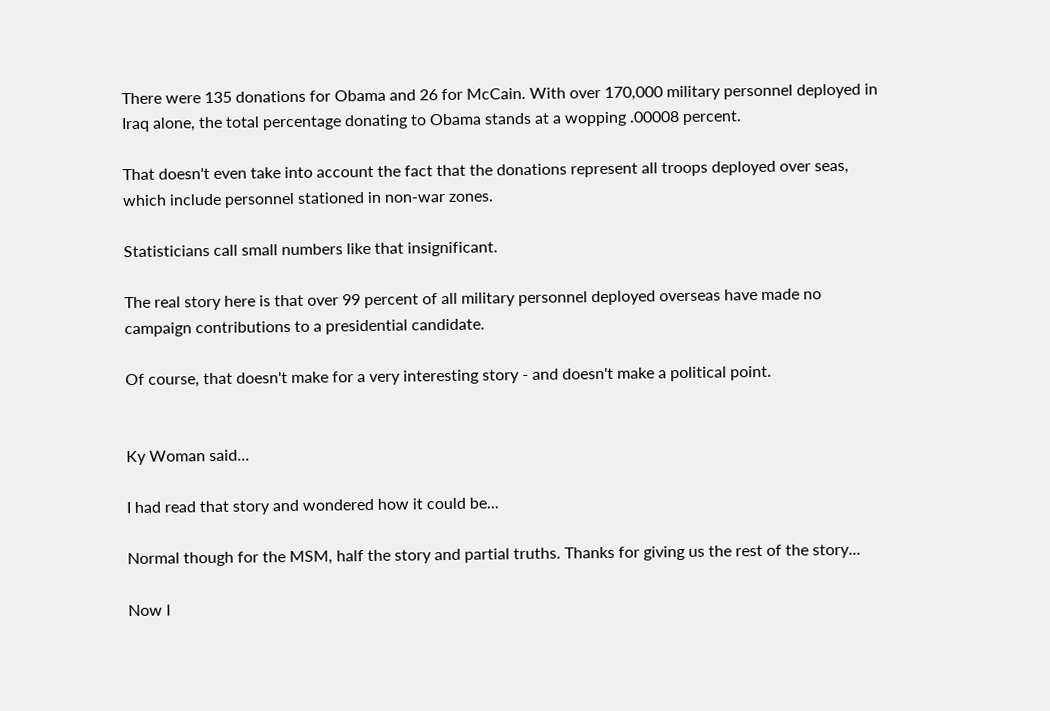There were 135 donations for Obama and 26 for McCain. With over 170,000 military personnel deployed in Iraq alone, the total percentage donating to Obama stands at a wopping .00008 percent.

That doesn't even take into account the fact that the donations represent all troops deployed over seas, which include personnel stationed in non-war zones.

Statisticians call small numbers like that insignificant.

The real story here is that over 99 percent of all military personnel deployed overseas have made no campaign contributions to a presidential candidate.

Of course, that doesn't make for a very interesting story - and doesn't make a political point.


Ky Woman said...

I had read that story and wondered how it could be...

Normal though for the MSM, half the story and partial truths. Thanks for giving us the rest of the story...

Now I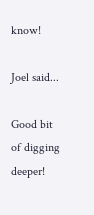know!

Joel said...

Good bit of digging deeper!